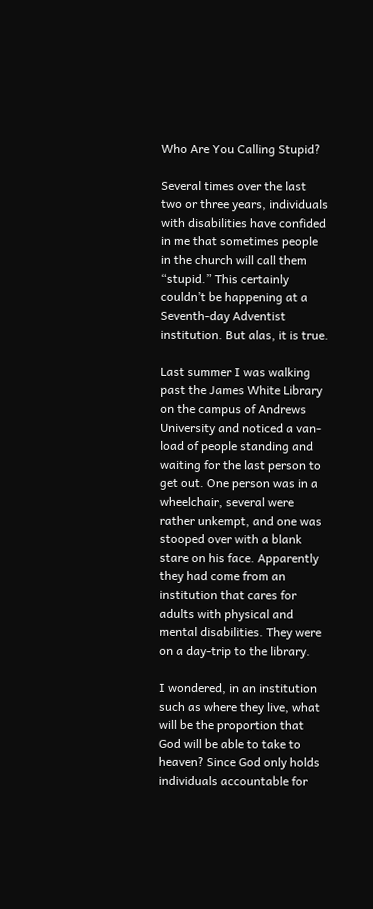Who Are You Calling Stupid?

Several times over the last two or three years, individuals with disabilities have confided in me that sometimes people in the church will call them “stupid.” This certainly couldn’t be happening at a Seventh-day Adventist institution. But alas, it is true.

Last summer I was walking past the James White Library on the campus of Andrews University and noticed a van-load of people standing and waiting for the last person to get out. One person was in a wheelchair, several were rather unkempt, and one was stooped over with a blank stare on his face. Apparently they had come from an institution that cares for adults with physical and mental disabilities. They were on a day-trip to the library.

I wondered, in an institution such as where they live, what will be the proportion that God will be able to take to heaven? Since God only holds individuals accountable for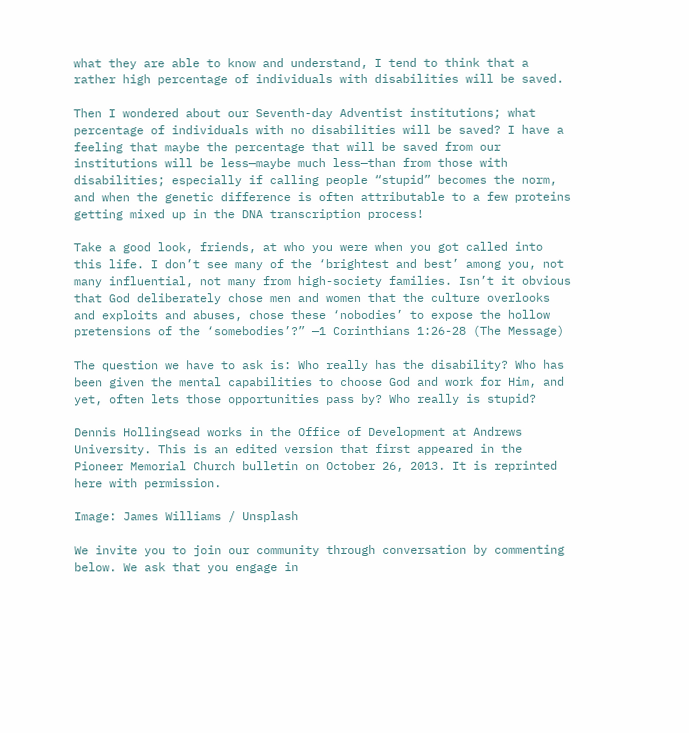what they are able to know and understand, I tend to think that a rather high percentage of individuals with disabilities will be saved.

Then I wondered about our Seventh-day Adventist institutions; what percentage of individuals with no disabilities will be saved? I have a feeling that maybe the percentage that will be saved from our institutions will be less—maybe much less—than from those with disabilities; especially if calling people “stupid” becomes the norm, and when the genetic difference is often attributable to a few proteins getting mixed up in the DNA transcription process!

Take a good look, friends, at who you were when you got called into this life. I don’t see many of the ‘brightest and best’ among you, not many influential, not many from high-society families. Isn’t it obvious that God deliberately chose men and women that the culture overlooks and exploits and abuses, chose these ‘nobodies’ to expose the hollow pretensions of the ‘somebodies’?” —1 Corinthians 1:26-28 (The Message)

The question we have to ask is: Who really has the disability? Who has been given the mental capabilities to choose God and work for Him, and yet, often lets those opportunities pass by? Who really is stupid?

Dennis Hollingsead works in the Office of Development at Andrews University. This is an edited version that first appeared in the Pioneer Memorial Church bulletin on October 26, 2013. It is reprinted here with permission.

Image: James Williams / Unsplash

We invite you to join our community through conversation by commenting below. We ask that you engage in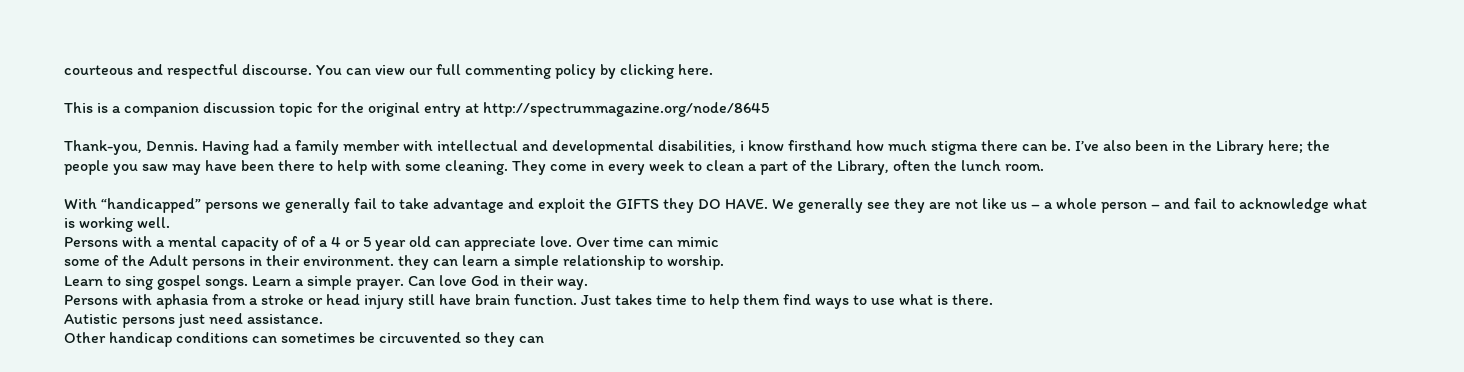courteous and respectful discourse. You can view our full commenting policy by clicking here.

This is a companion discussion topic for the original entry at http://spectrummagazine.org/node/8645

Thank-you, Dennis. Having had a family member with intellectual and developmental disabilities, i know firsthand how much stigma there can be. I’ve also been in the Library here; the people you saw may have been there to help with some cleaning. They come in every week to clean a part of the Library, often the lunch room.

With “handicapped” persons we generally fail to take advantage and exploit the GIFTS they DO HAVE. We generally see they are not like us – a whole person – and fail to acknowledge what is working well.
Persons with a mental capacity of of a 4 or 5 year old can appreciate love. Over time can mimic
some of the Adult persons in their environment. they can learn a simple relationship to worship.
Learn to sing gospel songs. Learn a simple prayer. Can love God in their way.
Persons with aphasia from a stroke or head injury still have brain function. Just takes time to help them find ways to use what is there.
Autistic persons just need assistance.
Other handicap conditions can sometimes be circuvented so they can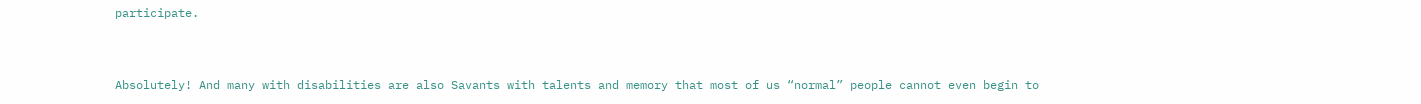participate.


Absolutely! And many with disabilities are also Savants with talents and memory that most of us “normal” people cannot even begin to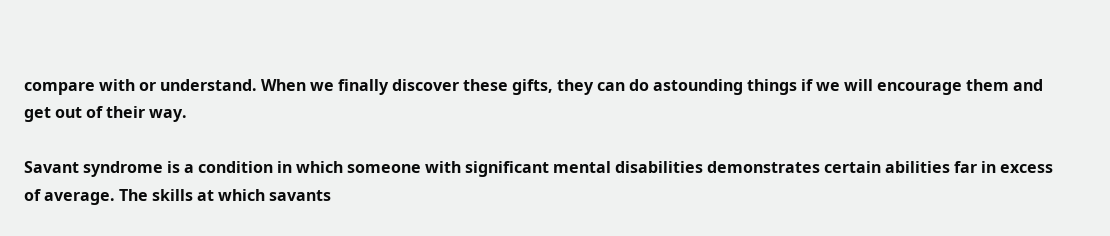compare with or understand. When we finally discover these gifts, they can do astounding things if we will encourage them and get out of their way.

Savant syndrome is a condition in which someone with significant mental disabilities demonstrates certain abilities far in excess of average. The skills at which savants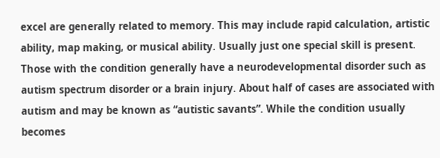excel are generally related to memory. This may include rapid calculation, artistic ability, map making, or musical ability. Usually just one special skill is present.
Those with the condition generally have a neurodevelopmental disorder such as autism spectrum disorder or a brain injury. About half of cases are associated with autism and may be known as “autistic savants”. While the condition usually becomes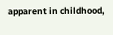apparent in childhood,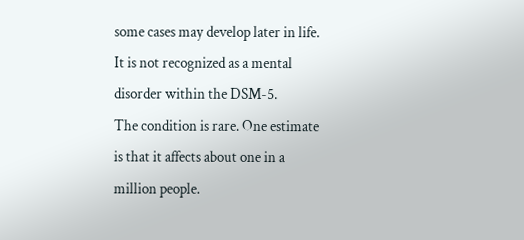some cases may develop later in life. It is not recognized as a mental disorder within the DSM-5.
The condition is rare. One estimate is that it affects about one in a million people.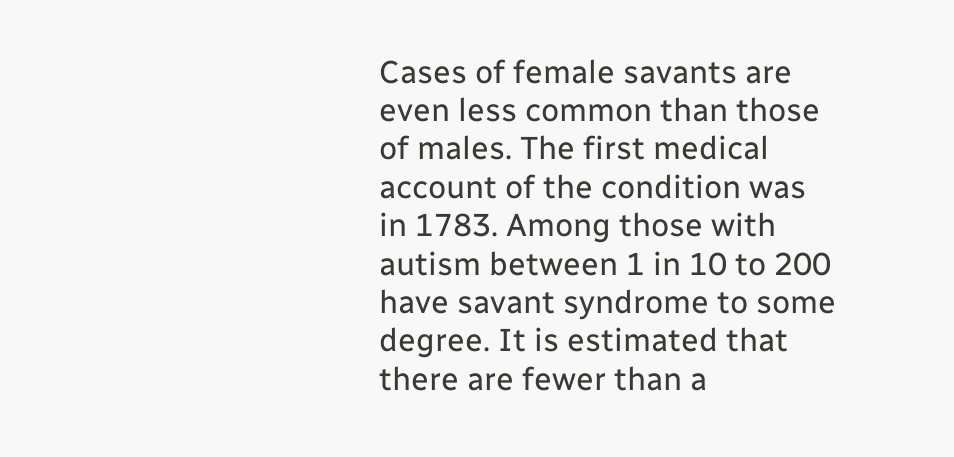Cases of female savants are even less common than those of males. The first medical account of the condition was in 1783. Among those with autism between 1 in 10 to 200 have savant syndrome to some degree. It is estimated that there are fewer than a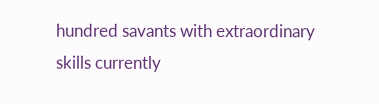hundred savants with extraordinary skills currently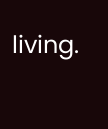living.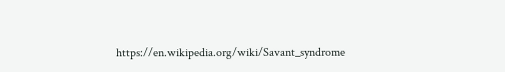https://en.wikipedia.org/wiki/Savant_syndrome